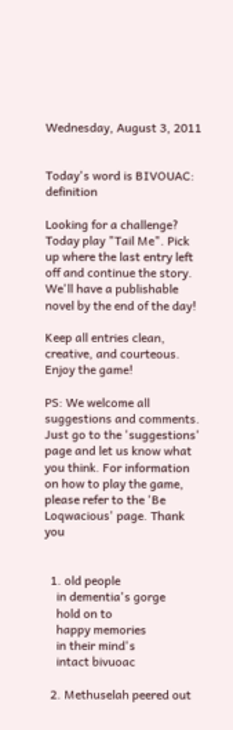Wednesday, August 3, 2011


Today's word is BIVOUAC: definition

Looking for a challenge? Today play "Tail Me". Pick up where the last entry left off and continue the story. We'll have a publishable novel by the end of the day!

Keep all entries clean, creative, and courteous.
Enjoy the game!

PS: We welcome all suggestions and comments. Just go to the 'suggestions' page and let us know what you think. For information on how to play the game, please refer to the 'Be Loqwacious' page. Thank you


  1. old people
    in dementia's gorge
    hold on to
    happy memories
    in their mind's
    intact bivuoac

  2. Methuselah peered out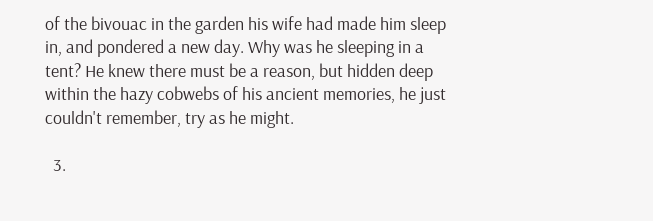of the bivouac in the garden his wife had made him sleep in, and pondered a new day. Why was he sleeping in a tent? He knew there must be a reason, but hidden deep within the hazy cobwebs of his ancient memories, he just couldn't remember, try as he might.

  3.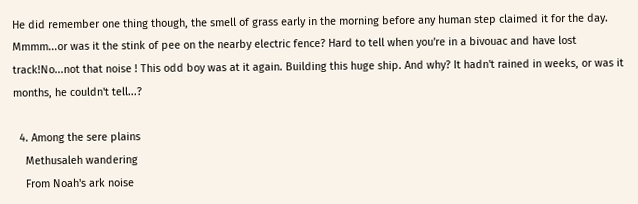He did remember one thing though, the smell of grass early in the morning before any human step claimed it for the day. Mmmm...or was it the stink of pee on the nearby electric fence? Hard to tell when you're in a bivouac and have lost track!No...not that noise ! This odd boy was at it again. Building this huge ship. And why? It hadn't rained in weeks, or was it months, he couldn't tell...?

  4. Among the sere plains
    Methusaleh wandering
    From Noah's ark noise